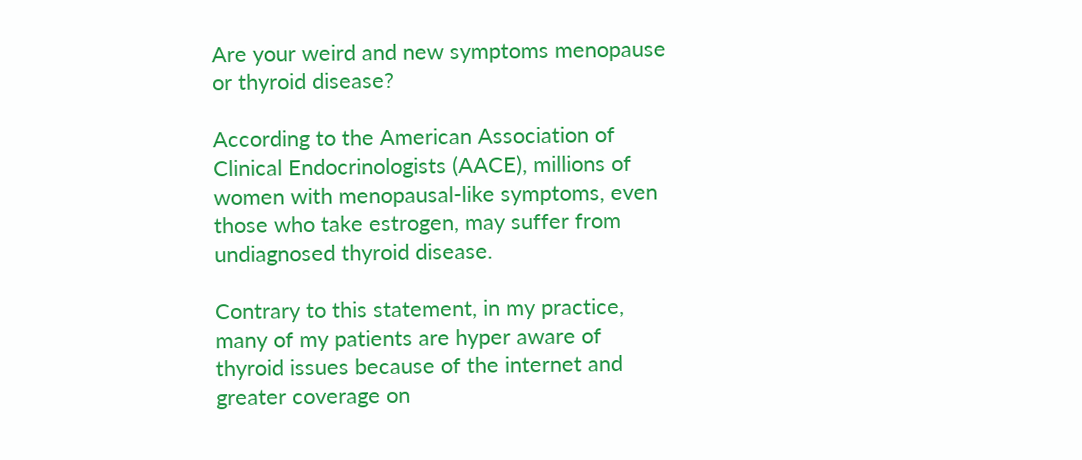Are your weird and new symptoms menopause or thyroid disease?

According to the American Association of Clinical Endocrinologists (AACE), millions of women with menopausal-like symptoms, even those who take estrogen, may suffer from undiagnosed thyroid disease.

Contrary to this statement, in my practice, many of my patients are hyper aware of thyroid issues because of the internet and greater coverage on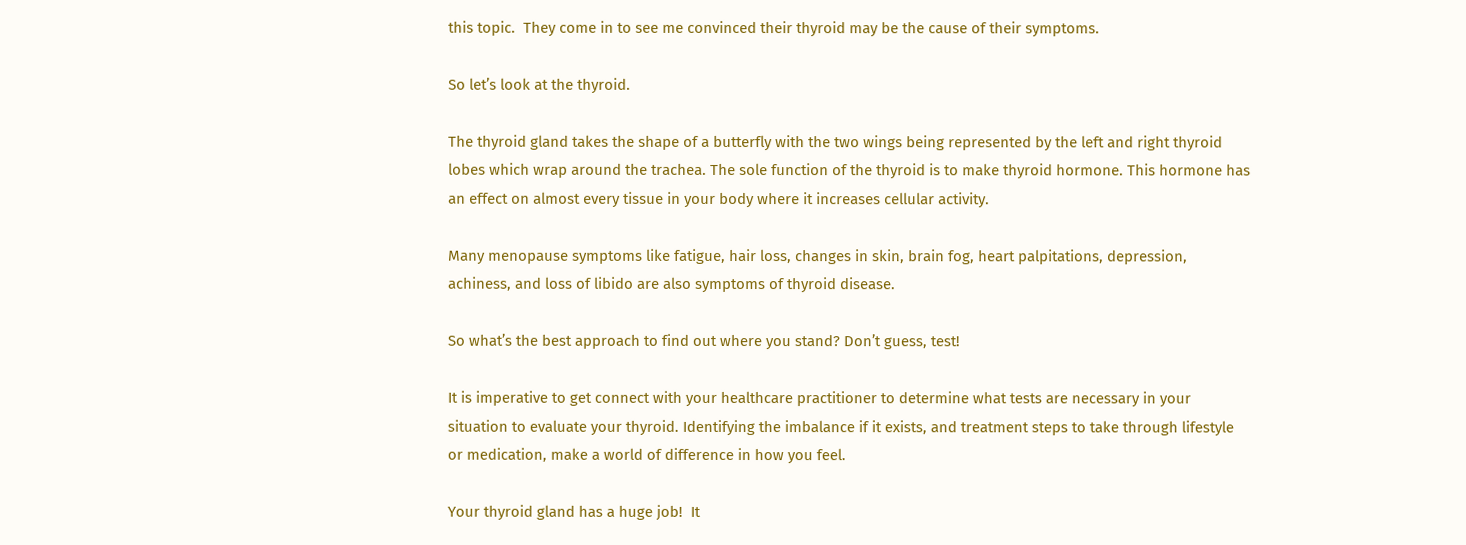this topic.  They come in to see me convinced their thyroid may be the cause of their symptoms.

So let’s look at the thyroid.

The thyroid gland takes the shape of a butterfly with the two wings being represented by the left and right thyroid lobes which wrap around the trachea. The sole function of the thyroid is to make thyroid hormone. This hormone has an effect on almost every tissue in your body where it increases cellular activity.

Many menopause symptoms like fatigue, hair loss, changes in skin, brain fog, heart palpitations, depression, achiness, and loss of libido are also symptoms of thyroid disease.

So what’s the best approach to find out where you stand? Don’t guess, test!

It is imperative to get connect with your healthcare practitioner to determine what tests are necessary in your situation to evaluate your thyroid. Identifying the imbalance if it exists, and treatment steps to take through lifestyle or medication, make a world of difference in how you feel.

Your thyroid gland has a huge job!  It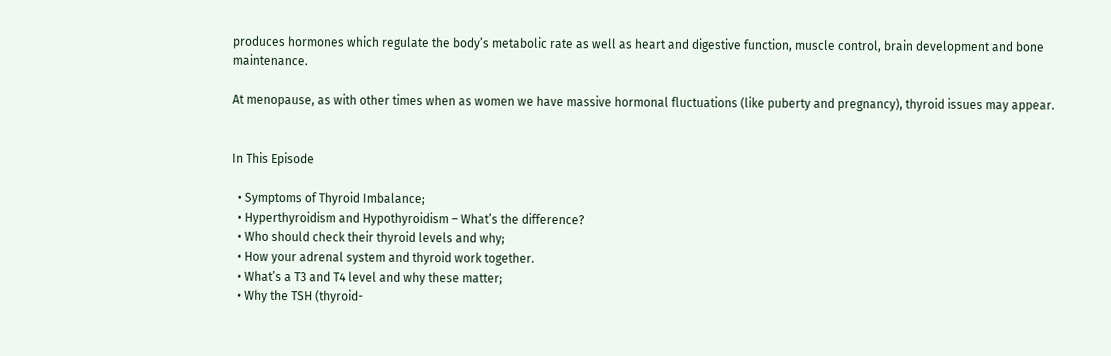produces hormones which regulate the body’s metabolic rate as well as heart and digestive function, muscle control, brain development and bone maintenance.

At menopause, as with other times when as women we have massive hormonal fluctuations (like puberty and pregnancy), thyroid issues may appear.


In This Episode

  • Symptoms of Thyroid Imbalance;
  • Hyperthyroidism and Hypothyroidism – What’s the difference?
  • Who should check their thyroid levels and why;
  • How your adrenal system and thyroid work together.
  • What’s a T3 and T4 level and why these matter;
  • Why the TSH (thyroid-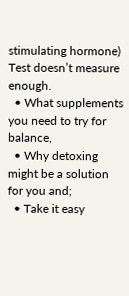stimulating hormone) Test doesn’t measure enough.
  • What supplements you need to try for balance,
  • Why detoxing might be a solution for you and;
  • Take it easy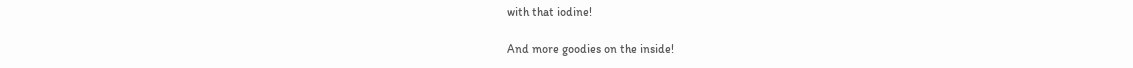with that iodine!

And more goodies on the inside!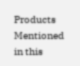Products Mentioned in this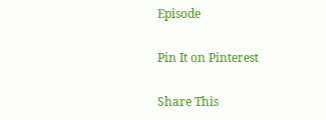Episode

Pin It on Pinterest

Share This